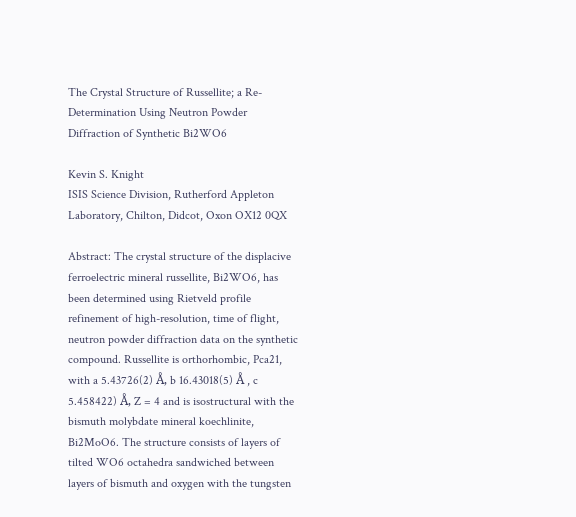The Crystal Structure of Russellite; a Re-Determination Using Neutron Powder Diffraction of Synthetic Bi2WO6

Kevin S. Knight
ISIS Science Division, Rutherford Appleton Laboratory, Chilton, Didcot, Oxon OX12 0QX

Abstract: The crystal structure of the displacive ferroelectric mineral russellite, Bi2WO6, has been determined using Rietveld profile refinement of high-resolution, time of flight, neutron powder diffraction data on the synthetic compound. Russellite is orthorhombic, Pca21, with a 5.43726(2) Å, b 16.43018(5) Å , c 5.458422) Å, Z = 4 and is isostructural with the bismuth molybdate mineral koechlinite, Bi2MoO6. The structure consists of layers of tilted WO6 octahedra sandwiched between layers of bismuth and oxygen with the tungsten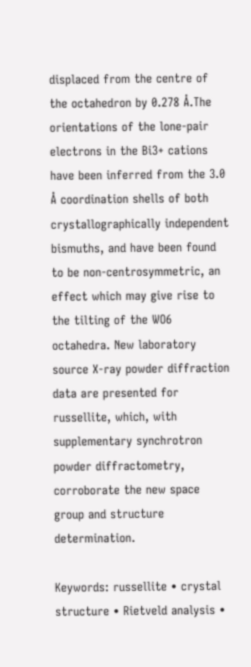displaced from the centre of the octahedron by 0.278 Å.The orientations of the lone-pair electrons in the Bi3+ cations have been inferred from the 3.0 Å coordination shells of both crystallographically independent bismuths, and have been found to be non-centrosymmetric, an effect which may give rise to the tilting of the WO6 octahedra. New laboratory source X-ray powder diffraction data are presented for russellite, which, with supplementary synchrotron powder diffractometry, corroborate the new space group and structure determination.

Keywords: russellite • crystal structure • Rietveld analysis •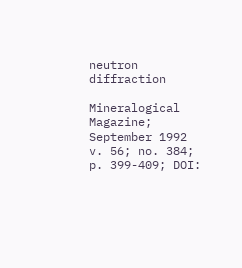neutron diffraction

Mineralogical Magazine; September 1992 v. 56; no. 384; p. 399-409; DOI: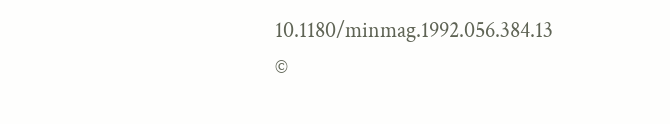10.1180/minmag.1992.056.384.13
©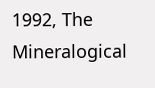1992, The Mineralogical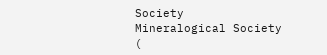Society
Mineralogical Society (